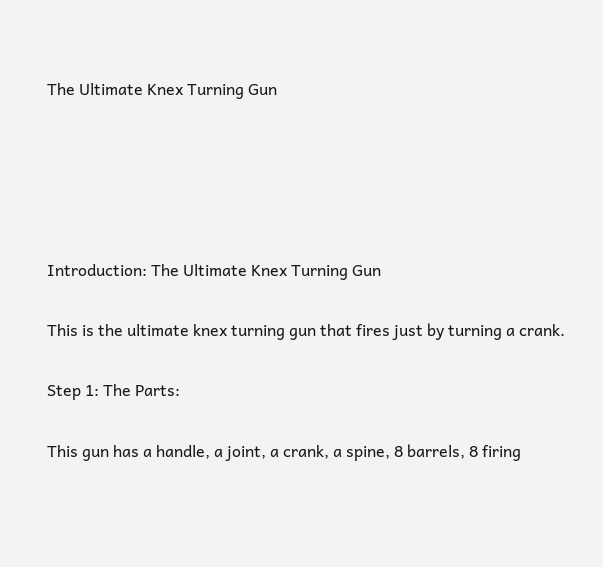The Ultimate Knex Turning Gun





Introduction: The Ultimate Knex Turning Gun

This is the ultimate knex turning gun that fires just by turning a crank.

Step 1: The Parts:

This gun has a handle, a joint, a crank, a spine, 8 barrels, 8 firing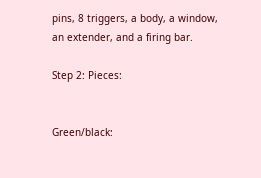pins, 8 triggers, a body, a window, an extender, and a firing bar.

Step 2: Pieces:


Green/black: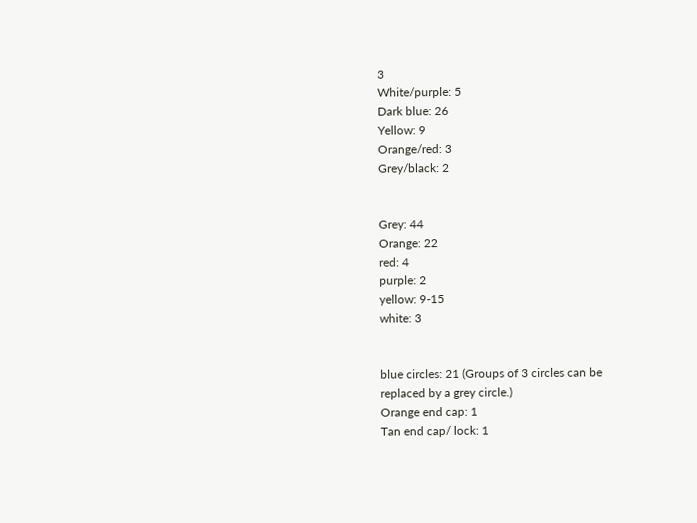3
White/purple: 5
Dark blue: 26
Yellow: 9
Orange/red: 3
Grey/black: 2


Grey: 44
Orange: 22
red: 4
purple: 2
yellow: 9-15
white: 3


blue circles: 21 (Groups of 3 circles can be
replaced by a grey circle.)
Orange end cap: 1
Tan end cap/ lock: 1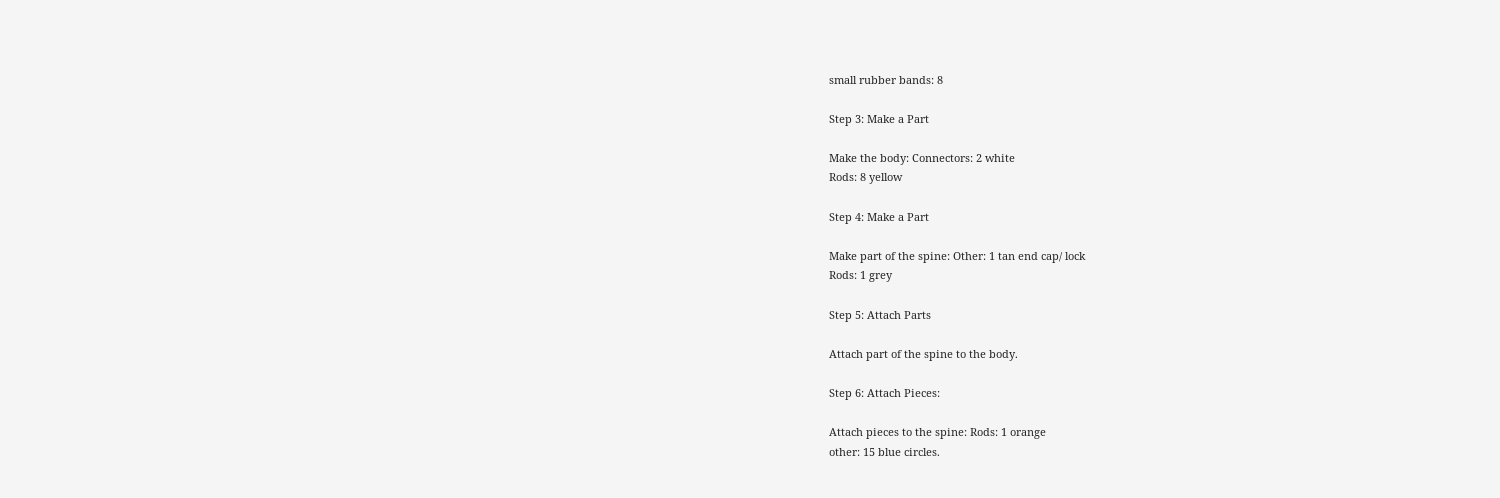small rubber bands: 8

Step 3: Make a Part

Make the body: Connectors: 2 white
Rods: 8 yellow

Step 4: Make a Part

Make part of the spine: Other: 1 tan end cap/ lock
Rods: 1 grey

Step 5: Attach Parts

Attach part of the spine to the body.

Step 6: Attach Pieces:

Attach pieces to the spine: Rods: 1 orange
other: 15 blue circles.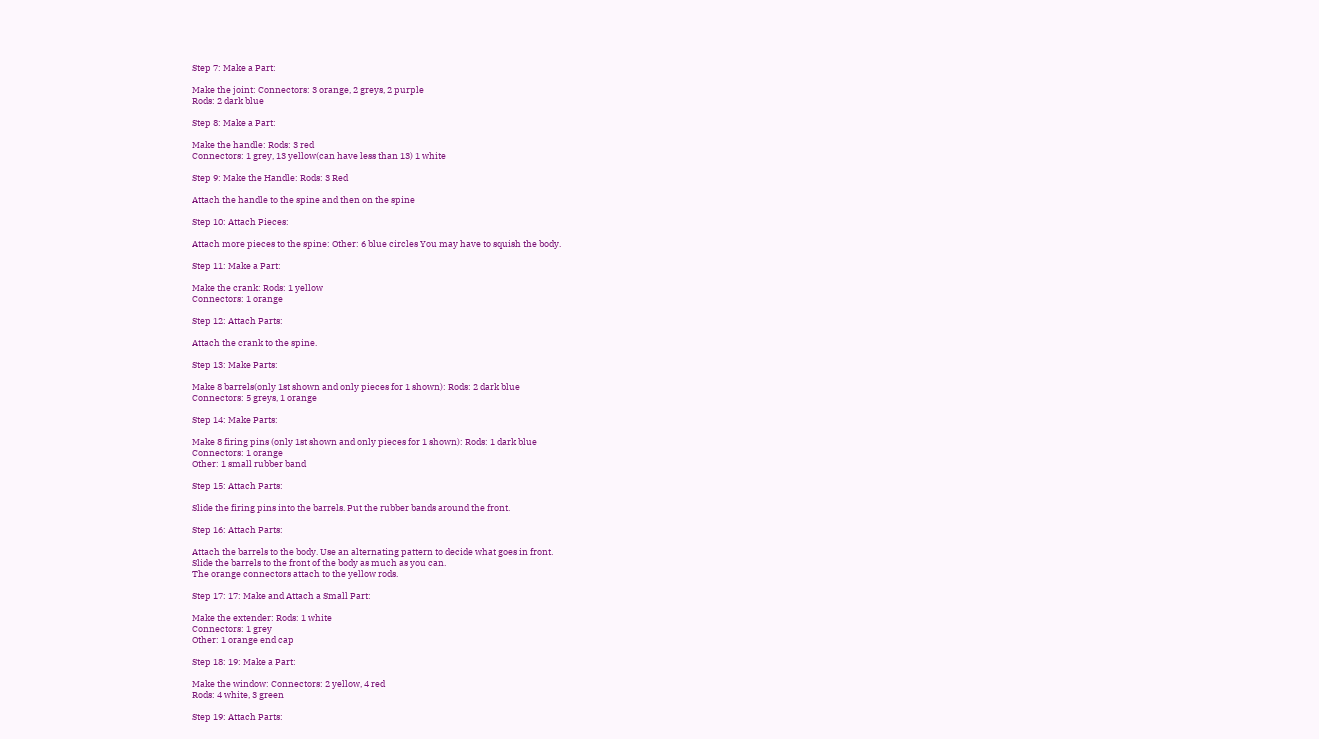Step 7: Make a Part:

Make the joint: Connectors: 3 orange, 2 greys, 2 purple
Rods: 2 dark blue

Step 8: Make a Part:

Make the handle: Rods: 3 red
Connectors: 1 grey, 13 yellow(can have less than 13) 1 white

Step 9: Make the Handle: Rods: 3 Red

Attach the handle to the spine and then on the spine

Step 10: Attach Pieces:

Attach more pieces to the spine: Other: 6 blue circles You may have to squish the body.

Step 11: Make a Part:

Make the crank: Rods: 1 yellow
Connectors: 1 orange

Step 12: Attach Parts:

Attach the crank to the spine.

Step 13: Make Parts:

Make 8 barrels(only 1st shown and only pieces for 1 shown): Rods: 2 dark blue
Connectors: 5 greys, 1 orange

Step 14: Make Parts:

Make 8 firing pins (only 1st shown and only pieces for 1 shown): Rods: 1 dark blue
Connectors: 1 orange
Other: 1 small rubber band

Step 15: Attach Parts:

Slide the firing pins into the barrels. Put the rubber bands around the front.

Step 16: Attach Parts:

Attach the barrels to the body. Use an alternating pattern to decide what goes in front.
Slide the barrels to the front of the body as much as you can.
The orange connectors attach to the yellow rods.

Step 17: 17: Make and Attach a Small Part:

Make the extender: Rods: 1 white
Connectors: 1 grey
Other: 1 orange end cap

Step 18: 19: Make a Part:

Make the window: Connectors: 2 yellow, 4 red
Rods: 4 white, 3 green

Step 19: Attach Parts: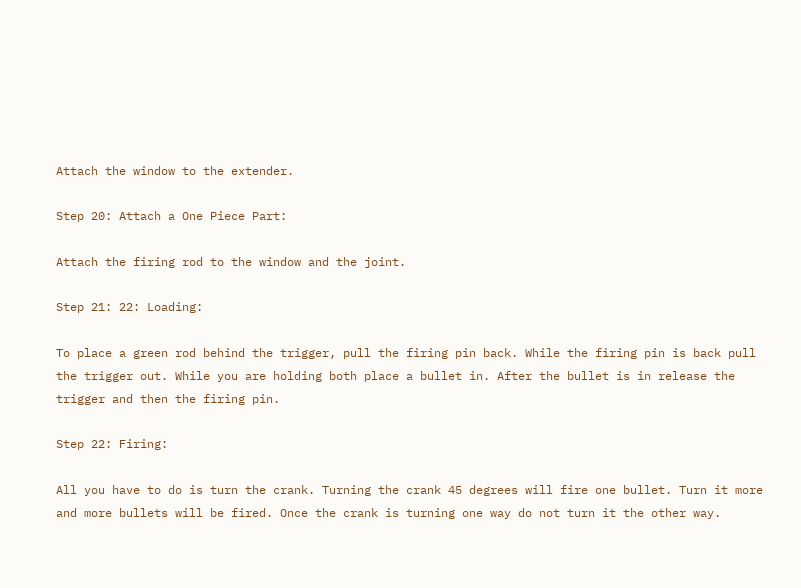Attach the window to the extender.

Step 20: Attach a One Piece Part:

Attach the firing rod to the window and the joint.

Step 21: 22: Loading:

To place a green rod behind the trigger, pull the firing pin back. While the firing pin is back pull the trigger out. While you are holding both place a bullet in. After the bullet is in release the trigger and then the firing pin.

Step 22: Firing:

All you have to do is turn the crank. Turning the crank 45 degrees will fire one bullet. Turn it more and more bullets will be fired. Once the crank is turning one way do not turn it the other way.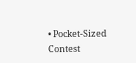• Pocket-Sized Contest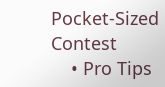Pocket-Sized Contest
    • Pro Tips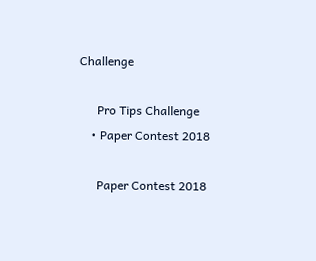Challenge

      Pro Tips Challenge
    • Paper Contest 2018

      Paper Contest 2018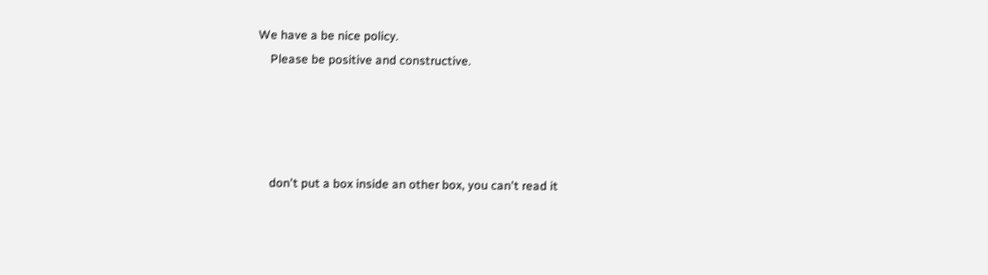We have a be nice policy.
    Please be positive and constructive.




    don't put a box inside an other box, you can't read it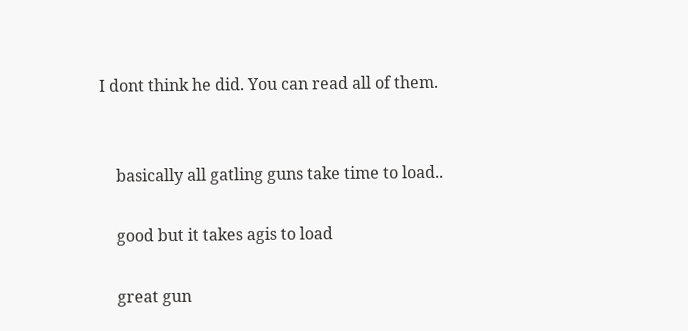I dont think he did. You can read all of them.


    basically all gatling guns take time to load..

    good but it takes agis to load

    great gun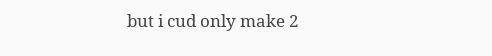but i cud only make 2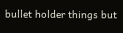bullet holder things but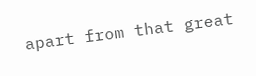apart from that great